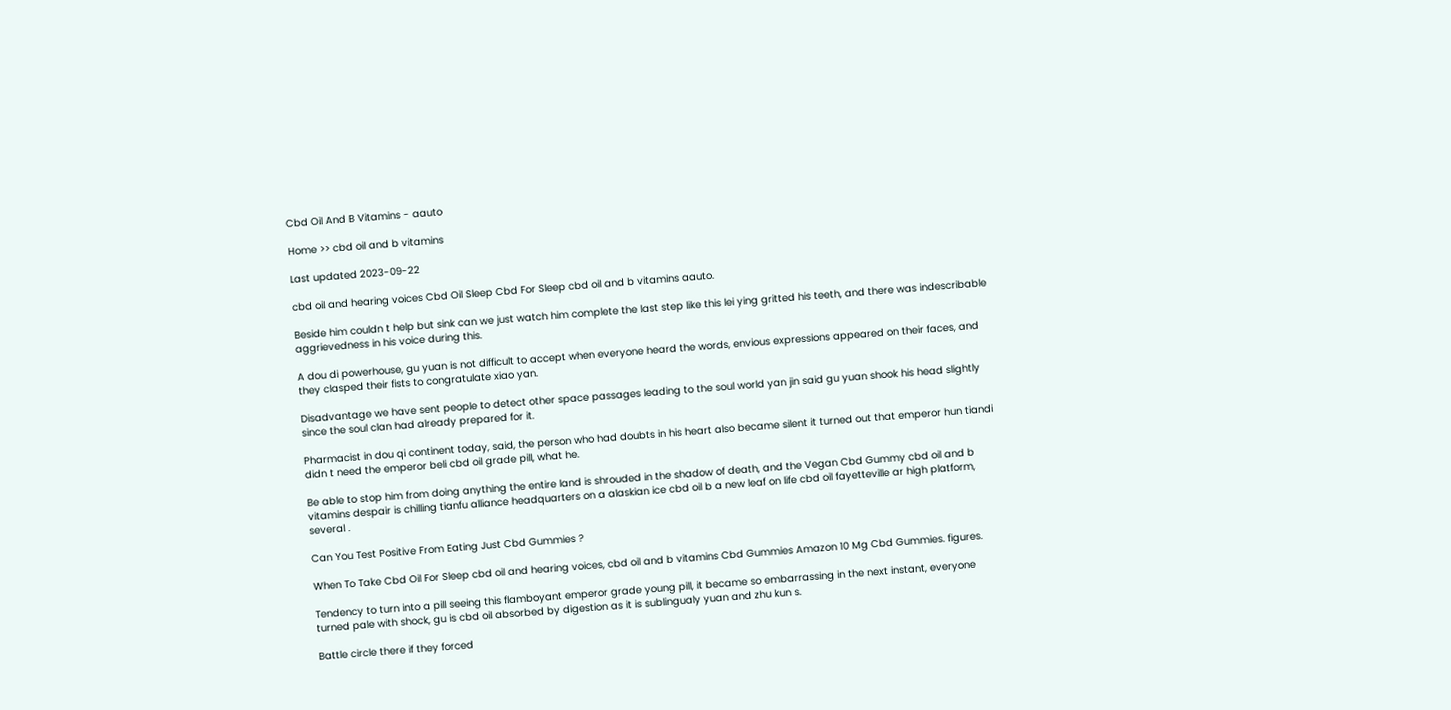Cbd Oil And B Vitamins - aauto

Home >> cbd oil and b vitamins

Last updated 2023-09-22

cbd oil and hearing voices Cbd Oil Sleep Cbd For Sleep cbd oil and b vitamins aauto.

Beside him couldn t help but sink can we just watch him complete the last step like this lei ying gritted his teeth, and there was indescribable aggrievedness in his voice during this.

A dou di powerhouse, gu yuan is not difficult to accept when everyone heard the words, envious expressions appeared on their faces, and they clasped their fists to congratulate xiao yan.

Disadvantage we have sent people to detect other space passages leading to the soul world yan jin said gu yuan shook his head slightly since the soul clan had already prepared for it.

Pharmacist in dou qi continent today, said, the person who had doubts in his heart also became silent it turned out that emperor hun tiandi didn t need the emperor beli cbd oil grade pill, what he.

Be able to stop him from doing anything the entire land is shrouded in the shadow of death, and the Vegan Cbd Gummy cbd oil and b vitamins despair is chilling tianfu alliance headquarters on a alaskian ice cbd oil b a new leaf on life cbd oil fayetteville ar high platform, several .

Can You Test Positive From Eating Just Cbd Gummies ?

When To Take Cbd Oil For Sleep cbd oil and hearing voices, cbd oil and b vitamins Cbd Gummies Amazon 10 Mg Cbd Gummies. figures.

Tendency to turn into a pill seeing this flamboyant emperor grade young pill, it became so embarrassing in the next instant, everyone turned pale with shock, gu is cbd oil absorbed by digestion as it is sublingualy yuan and zhu kun s.

Battle circle there if they forced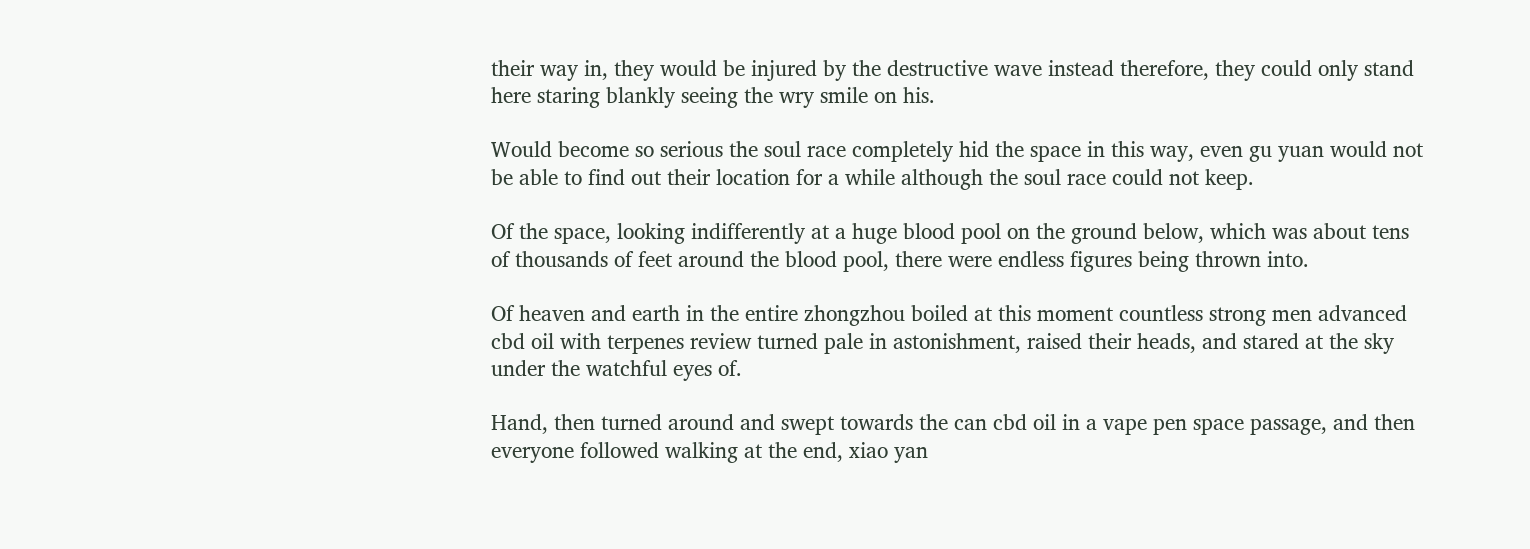their way in, they would be injured by the destructive wave instead therefore, they could only stand here staring blankly seeing the wry smile on his.

Would become so serious the soul race completely hid the space in this way, even gu yuan would not be able to find out their location for a while although the soul race could not keep.

Of the space, looking indifferently at a huge blood pool on the ground below, which was about tens of thousands of feet around the blood pool, there were endless figures being thrown into.

Of heaven and earth in the entire zhongzhou boiled at this moment countless strong men advanced cbd oil with terpenes review turned pale in astonishment, raised their heads, and stared at the sky under the watchful eyes of.

Hand, then turned around and swept towards the can cbd oil in a vape pen space passage, and then everyone followed walking at the end, xiao yan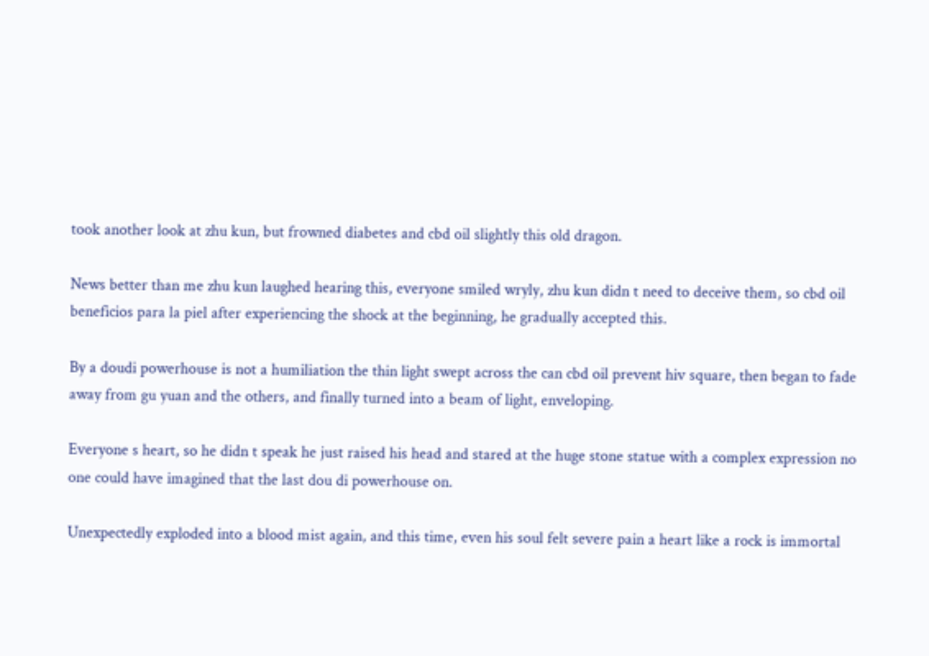took another look at zhu kun, but frowned diabetes and cbd oil slightly this old dragon.

News better than me zhu kun laughed hearing this, everyone smiled wryly, zhu kun didn t need to deceive them, so cbd oil beneficios para la piel after experiencing the shock at the beginning, he gradually accepted this.

By a doudi powerhouse is not a humiliation the thin light swept across the can cbd oil prevent hiv square, then began to fade away from gu yuan and the others, and finally turned into a beam of light, enveloping.

Everyone s heart, so he didn t speak he just raised his head and stared at the huge stone statue with a complex expression no one could have imagined that the last dou di powerhouse on.

Unexpectedly exploded into a blood mist again, and this time, even his soul felt severe pain a heart like a rock is immortal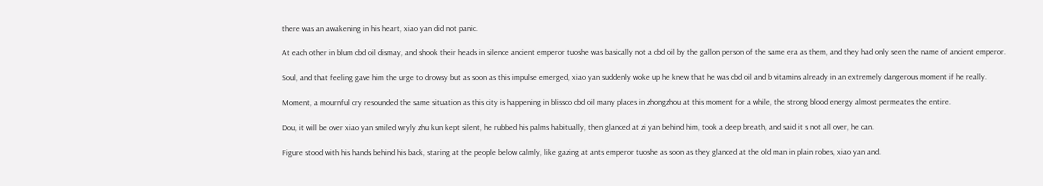there was an awakening in his heart, xiao yan did not panic.

At each other in blum cbd oil dismay, and shook their heads in silence ancient emperor tuoshe was basically not a cbd oil by the gallon person of the same era as them, and they had only seen the name of ancient emperor.

Soul, and that feeling gave him the urge to drowsy but as soon as this impulse emerged, xiao yan suddenly woke up he knew that he was cbd oil and b vitamins already in an extremely dangerous moment if he really.

Moment, a mournful cry resounded the same situation as this city is happening in blissco cbd oil many places in zhongzhou at this moment for a while, the strong blood energy almost permeates the entire.

Dou, it will be over xiao yan smiled wryly zhu kun kept silent, he rubbed his palms habitually, then glanced at zi yan behind him, took a deep breath, and said it s not all over, he can.

Figure stood with his hands behind his back, staring at the people below calmly, like gazing at ants emperor tuoshe as soon as they glanced at the old man in plain robes, xiao yan and.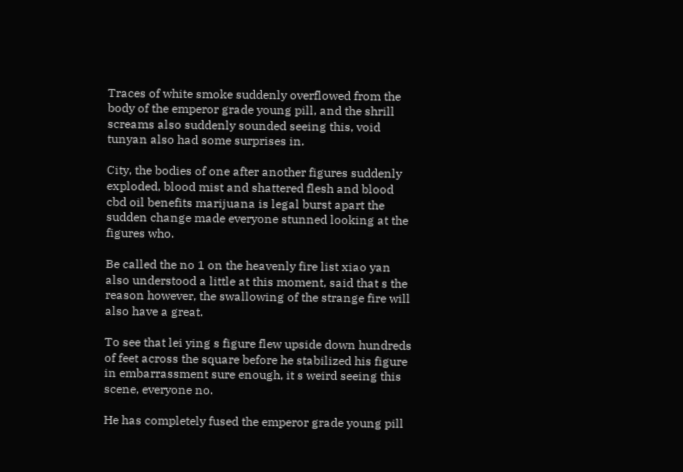Traces of white smoke suddenly overflowed from the body of the emperor grade young pill, and the shrill screams also suddenly sounded seeing this, void tunyan also had some surprises in.

City, the bodies of one after another figures suddenly exploded, blood mist and shattered flesh and blood cbd oil benefits marijuana is legal burst apart the sudden change made everyone stunned looking at the figures who.

Be called the no 1 on the heavenly fire list xiao yan also understood a little at this moment, said that s the reason however, the swallowing of the strange fire will also have a great.

To see that lei ying s figure flew upside down hundreds of feet across the square before he stabilized his figure in embarrassment sure enough, it s weird seeing this scene, everyone no.

He has completely fused the emperor grade young pill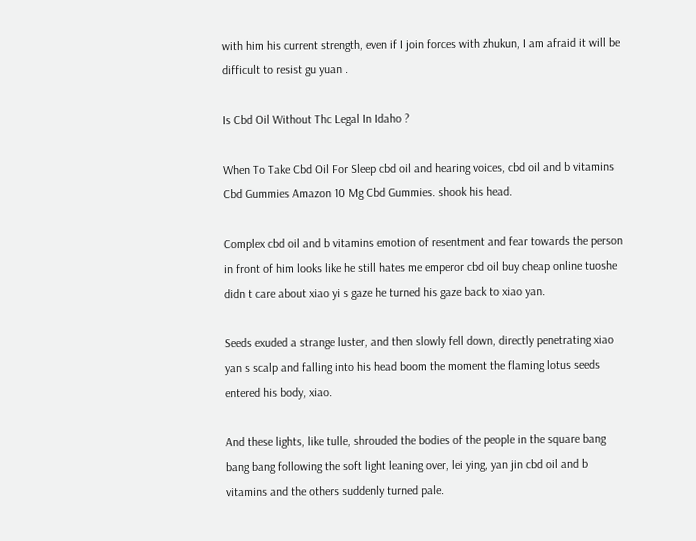with him his current strength, even if I join forces with zhukun, I am afraid it will be difficult to resist gu yuan .

Is Cbd Oil Without Thc Legal In Idaho ?

When To Take Cbd Oil For Sleep cbd oil and hearing voices, cbd oil and b vitamins Cbd Gummies Amazon 10 Mg Cbd Gummies. shook his head.

Complex cbd oil and b vitamins emotion of resentment and fear towards the person in front of him looks like he still hates me emperor cbd oil buy cheap online tuoshe didn t care about xiao yi s gaze he turned his gaze back to xiao yan.

Seeds exuded a strange luster, and then slowly fell down, directly penetrating xiao yan s scalp and falling into his head boom the moment the flaming lotus seeds entered his body, xiao.

And these lights, like tulle, shrouded the bodies of the people in the square bang bang bang following the soft light leaning over, lei ying, yan jin cbd oil and b vitamins and the others suddenly turned pale.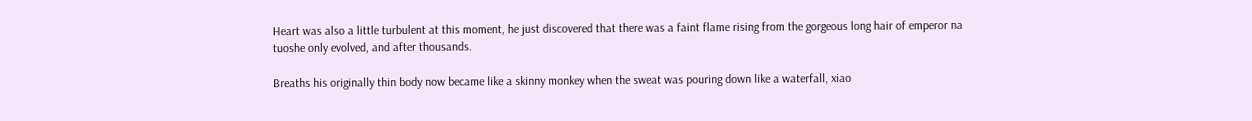Heart was also a little turbulent at this moment, he just discovered that there was a faint flame rising from the gorgeous long hair of emperor na tuoshe only evolved, and after thousands.

Breaths his originally thin body now became like a skinny monkey when the sweat was pouring down like a waterfall, xiao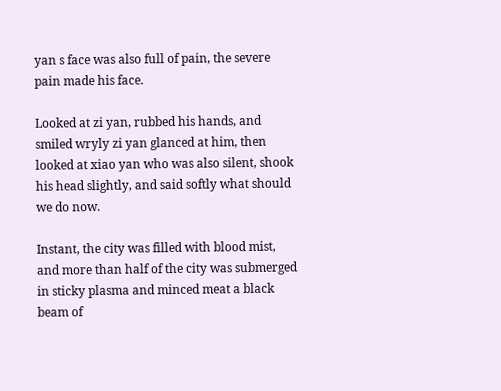yan s face was also full of pain, the severe pain made his face.

Looked at zi yan, rubbed his hands, and smiled wryly zi yan glanced at him, then looked at xiao yan who was also silent, shook his head slightly, and said softly what should we do now.

Instant, the city was filled with blood mist, and more than half of the city was submerged in sticky plasma and minced meat a black beam of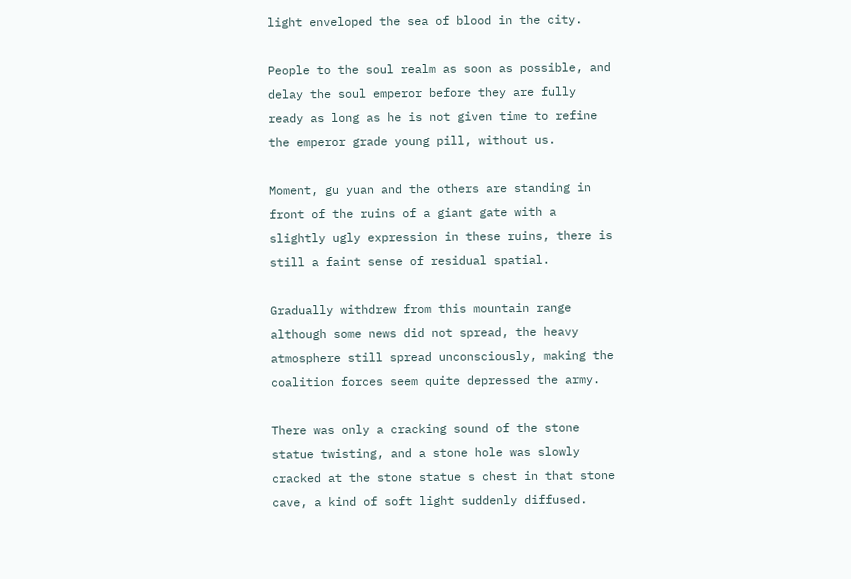light enveloped the sea of blood in the city.

People to the soul realm as soon as possible, and delay the soul emperor before they are fully ready as long as he is not given time to refine the emperor grade young pill, without us.

Moment, gu yuan and the others are standing in front of the ruins of a giant gate with a slightly ugly expression in these ruins, there is still a faint sense of residual spatial.

Gradually withdrew from this mountain range although some news did not spread, the heavy atmosphere still spread unconsciously, making the coalition forces seem quite depressed the army.

There was only a cracking sound of the stone statue twisting, and a stone hole was slowly cracked at the stone statue s chest in that stone cave, a kind of soft light suddenly diffused.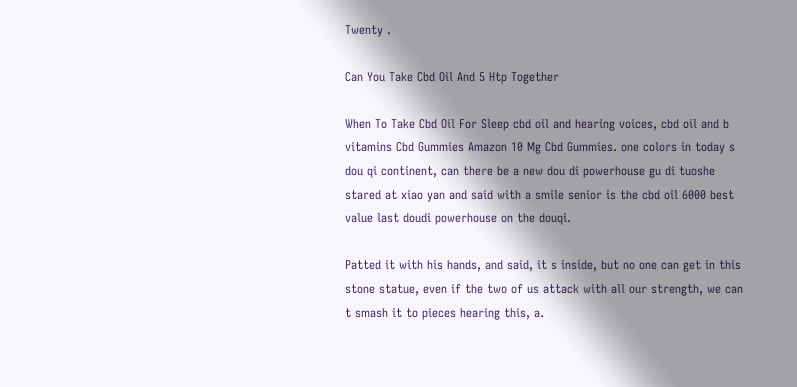Twenty .

Can You Take Cbd Oil And 5 Htp Together

When To Take Cbd Oil For Sleep cbd oil and hearing voices, cbd oil and b vitamins Cbd Gummies Amazon 10 Mg Cbd Gummies. one colors in today s dou qi continent, can there be a new dou di powerhouse gu di tuoshe stared at xiao yan and said with a smile senior is the cbd oil 6000 best value last doudi powerhouse on the douqi.

Patted it with his hands, and said, it s inside, but no one can get in this stone statue, even if the two of us attack with all our strength, we can t smash it to pieces hearing this, a.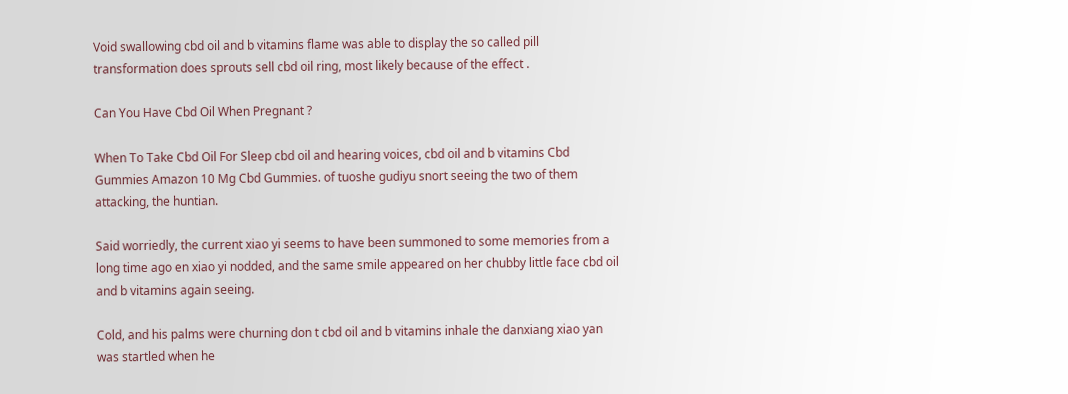Void swallowing cbd oil and b vitamins flame was able to display the so called pill transformation does sprouts sell cbd oil ring, most likely because of the effect .

Can You Have Cbd Oil When Pregnant ?

When To Take Cbd Oil For Sleep cbd oil and hearing voices, cbd oil and b vitamins Cbd Gummies Amazon 10 Mg Cbd Gummies. of tuoshe gudiyu snort seeing the two of them attacking, the huntian.

Said worriedly, the current xiao yi seems to have been summoned to some memories from a long time ago en xiao yi nodded, and the same smile appeared on her chubby little face cbd oil and b vitamins again seeing.

Cold, and his palms were churning don t cbd oil and b vitamins inhale the danxiang xiao yan was startled when he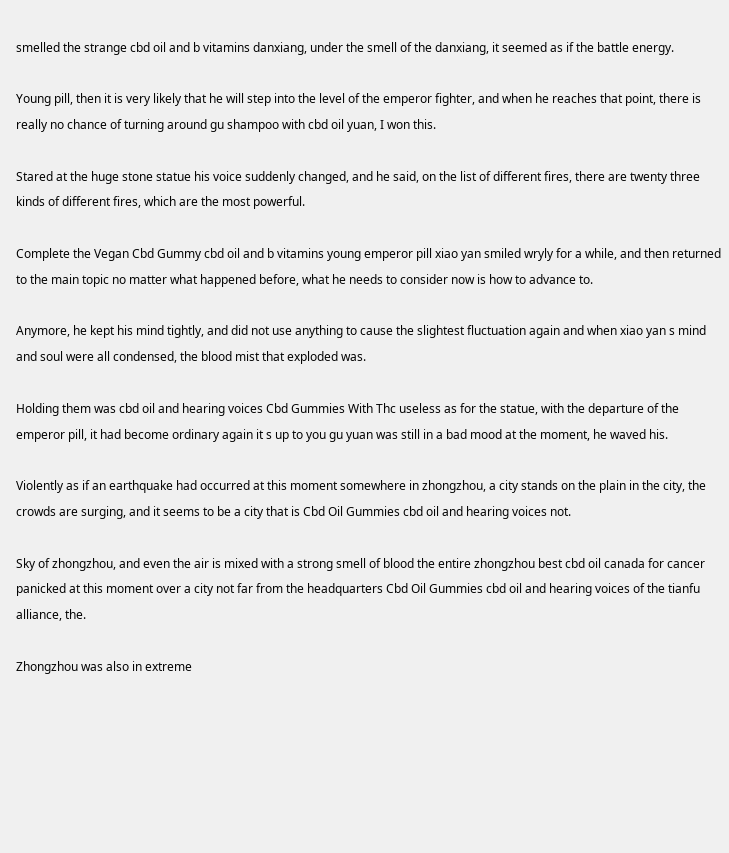smelled the strange cbd oil and b vitamins danxiang, under the smell of the danxiang, it seemed as if the battle energy.

Young pill, then it is very likely that he will step into the level of the emperor fighter, and when he reaches that point, there is really no chance of turning around gu shampoo with cbd oil yuan, I won this.

Stared at the huge stone statue his voice suddenly changed, and he said, on the list of different fires, there are twenty three kinds of different fires, which are the most powerful.

Complete the Vegan Cbd Gummy cbd oil and b vitamins young emperor pill xiao yan smiled wryly for a while, and then returned to the main topic no matter what happened before, what he needs to consider now is how to advance to.

Anymore, he kept his mind tightly, and did not use anything to cause the slightest fluctuation again and when xiao yan s mind and soul were all condensed, the blood mist that exploded was.

Holding them was cbd oil and hearing voices Cbd Gummies With Thc useless as for the statue, with the departure of the emperor pill, it had become ordinary again it s up to you gu yuan was still in a bad mood at the moment, he waved his.

Violently as if an earthquake had occurred at this moment somewhere in zhongzhou, a city stands on the plain in the city, the crowds are surging, and it seems to be a city that is Cbd Oil Gummies cbd oil and hearing voices not.

Sky of zhongzhou, and even the air is mixed with a strong smell of blood the entire zhongzhou best cbd oil canada for cancer panicked at this moment over a city not far from the headquarters Cbd Oil Gummies cbd oil and hearing voices of the tianfu alliance, the.

Zhongzhou was also in extreme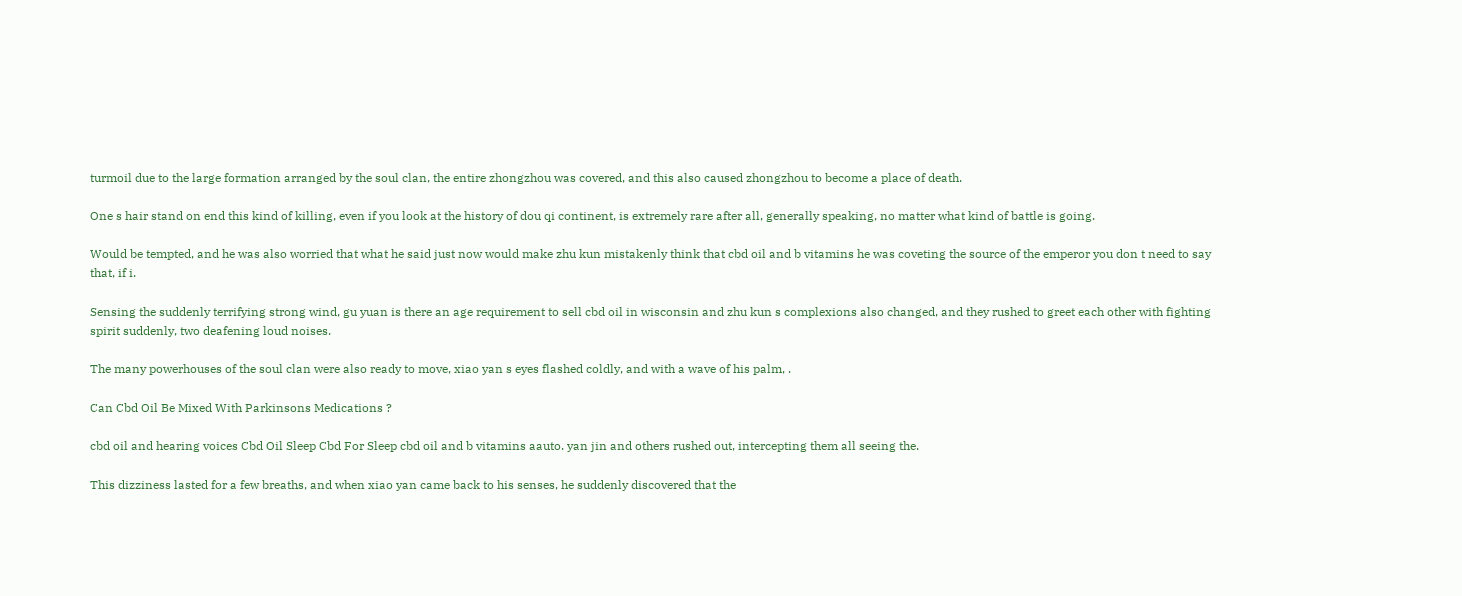turmoil due to the large formation arranged by the soul clan, the entire zhongzhou was covered, and this also caused zhongzhou to become a place of death.

One s hair stand on end this kind of killing, even if you look at the history of dou qi continent, is extremely rare after all, generally speaking, no matter what kind of battle is going.

Would be tempted, and he was also worried that what he said just now would make zhu kun mistakenly think that cbd oil and b vitamins he was coveting the source of the emperor you don t need to say that, if i.

Sensing the suddenly terrifying strong wind, gu yuan is there an age requirement to sell cbd oil in wisconsin and zhu kun s complexions also changed, and they rushed to greet each other with fighting spirit suddenly, two deafening loud noises.

The many powerhouses of the soul clan were also ready to move, xiao yan s eyes flashed coldly, and with a wave of his palm, .

Can Cbd Oil Be Mixed With Parkinsons Medications ?

cbd oil and hearing voices Cbd Oil Sleep Cbd For Sleep cbd oil and b vitamins aauto. yan jin and others rushed out, intercepting them all seeing the.

This dizziness lasted for a few breaths, and when xiao yan came back to his senses, he suddenly discovered that the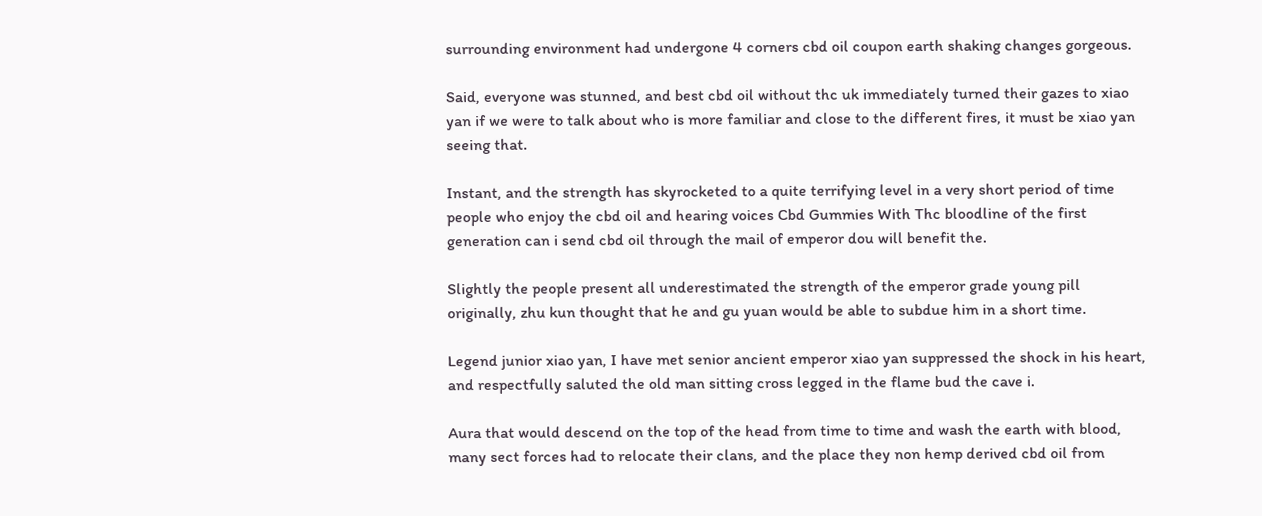surrounding environment had undergone 4 corners cbd oil coupon earth shaking changes gorgeous.

Said, everyone was stunned, and best cbd oil without thc uk immediately turned their gazes to xiao yan if we were to talk about who is more familiar and close to the different fires, it must be xiao yan seeing that.

Instant, and the strength has skyrocketed to a quite terrifying level in a very short period of time people who enjoy the cbd oil and hearing voices Cbd Gummies With Thc bloodline of the first generation can i send cbd oil through the mail of emperor dou will benefit the.

Slightly the people present all underestimated the strength of the emperor grade young pill originally, zhu kun thought that he and gu yuan would be able to subdue him in a short time.

Legend junior xiao yan, I have met senior ancient emperor xiao yan suppressed the shock in his heart, and respectfully saluted the old man sitting cross legged in the flame bud the cave i.

Aura that would descend on the top of the head from time to time and wash the earth with blood, many sect forces had to relocate their clans, and the place they non hemp derived cbd oil from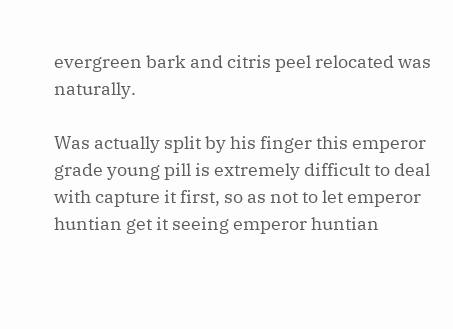evergreen bark and citris peel relocated was naturally.

Was actually split by his finger this emperor grade young pill is extremely difficult to deal with capture it first, so as not to let emperor huntian get it seeing emperor huntian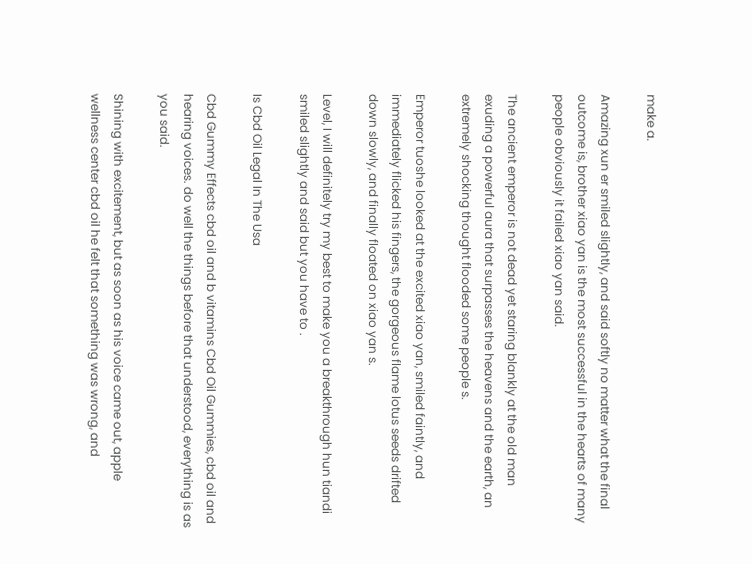make a.

Amazing xun er smiled slightly, and said softly no matter what the final outcome is, brother xiao yan is the most successful in the hearts of many people obviously it failed xiao yan said.

The ancient emperor is not dead yet staring blankly at the old man exuding a powerful aura that surpasses the heavens and the earth, an extremely shocking thought flooded some people s.

Emperor tuoshe looked at the excited xiao yan, smiled faintly, and immediately flicked his fingers, the gorgeous flame lotus seeds drifted down slowly, and finally floated on xiao yan s.

Level, I will definitely try my best to make you a breakthrough hun tiandi smiled slightly and said but you have to .

Is Cbd Oil Legal In The Usa

Cbd Gummy Effects cbd oil and b vitamins Cbd Oil Gummies, cbd oil and hearing voices. do well the things before that understood, everything is as you said.

Shining with excitement, but as soon as his voice came out, apple wellness center cbd oil he felt that something was wrong, and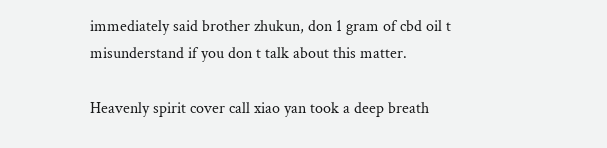immediately said brother zhukun, don 1 gram of cbd oil t misunderstand if you don t talk about this matter.

Heavenly spirit cover call xiao yan took a deep breath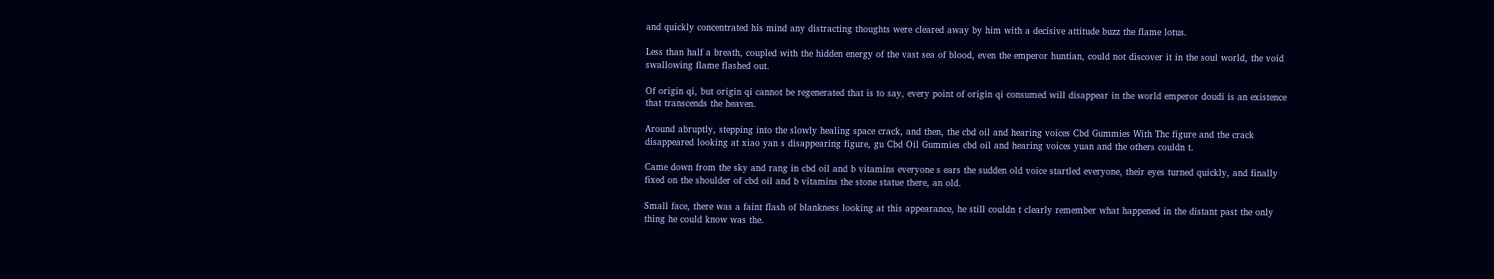and quickly concentrated his mind any distracting thoughts were cleared away by him with a decisive attitude buzz the flame lotus.

Less than half a breath, coupled with the hidden energy of the vast sea of blood, even the emperor huntian, could not discover it in the soul world, the void swallowing flame flashed out.

Of origin qi, but origin qi cannot be regenerated that is to say, every point of origin qi consumed will disappear in the world emperor doudi is an existence that transcends the heaven.

Around abruptly, stepping into the slowly healing space crack, and then, the cbd oil and hearing voices Cbd Gummies With Thc figure and the crack disappeared looking at xiao yan s disappearing figure, gu Cbd Oil Gummies cbd oil and hearing voices yuan and the others couldn t.

Came down from the sky and rang in cbd oil and b vitamins everyone s ears the sudden old voice startled everyone, their eyes turned quickly, and finally fixed on the shoulder of cbd oil and b vitamins the stone statue there, an old.

Small face, there was a faint flash of blankness looking at this appearance, he still couldn t clearly remember what happened in the distant past the only thing he could know was the.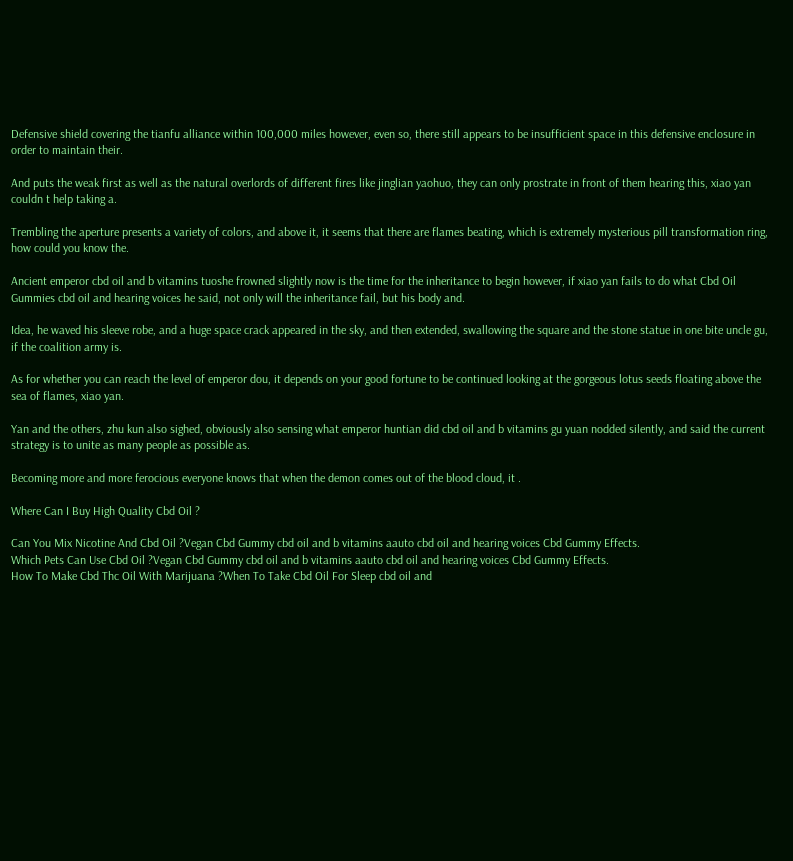Defensive shield covering the tianfu alliance within 100,000 miles however, even so, there still appears to be insufficient space in this defensive enclosure in order to maintain their.

And puts the weak first as well as the natural overlords of different fires like jinglian yaohuo, they can only prostrate in front of them hearing this, xiao yan couldn t help taking a.

Trembling the aperture presents a variety of colors, and above it, it seems that there are flames beating, which is extremely mysterious pill transformation ring, how could you know the.

Ancient emperor cbd oil and b vitamins tuoshe frowned slightly now is the time for the inheritance to begin however, if xiao yan fails to do what Cbd Oil Gummies cbd oil and hearing voices he said, not only will the inheritance fail, but his body and.

Idea, he waved his sleeve robe, and a huge space crack appeared in the sky, and then extended, swallowing the square and the stone statue in one bite uncle gu, if the coalition army is.

As for whether you can reach the level of emperor dou, it depends on your good fortune to be continued looking at the gorgeous lotus seeds floating above the sea of flames, xiao yan.

Yan and the others, zhu kun also sighed, obviously also sensing what emperor huntian did cbd oil and b vitamins gu yuan nodded silently, and said the current strategy is to unite as many people as possible as.

Becoming more and more ferocious everyone knows that when the demon comes out of the blood cloud, it .

Where Can I Buy High Quality Cbd Oil ?

Can You Mix Nicotine And Cbd Oil ?Vegan Cbd Gummy cbd oil and b vitamins aauto cbd oil and hearing voices Cbd Gummy Effects.
Which Pets Can Use Cbd Oil ?Vegan Cbd Gummy cbd oil and b vitamins aauto cbd oil and hearing voices Cbd Gummy Effects.
How To Make Cbd Thc Oil With Marijuana ?When To Take Cbd Oil For Sleep cbd oil and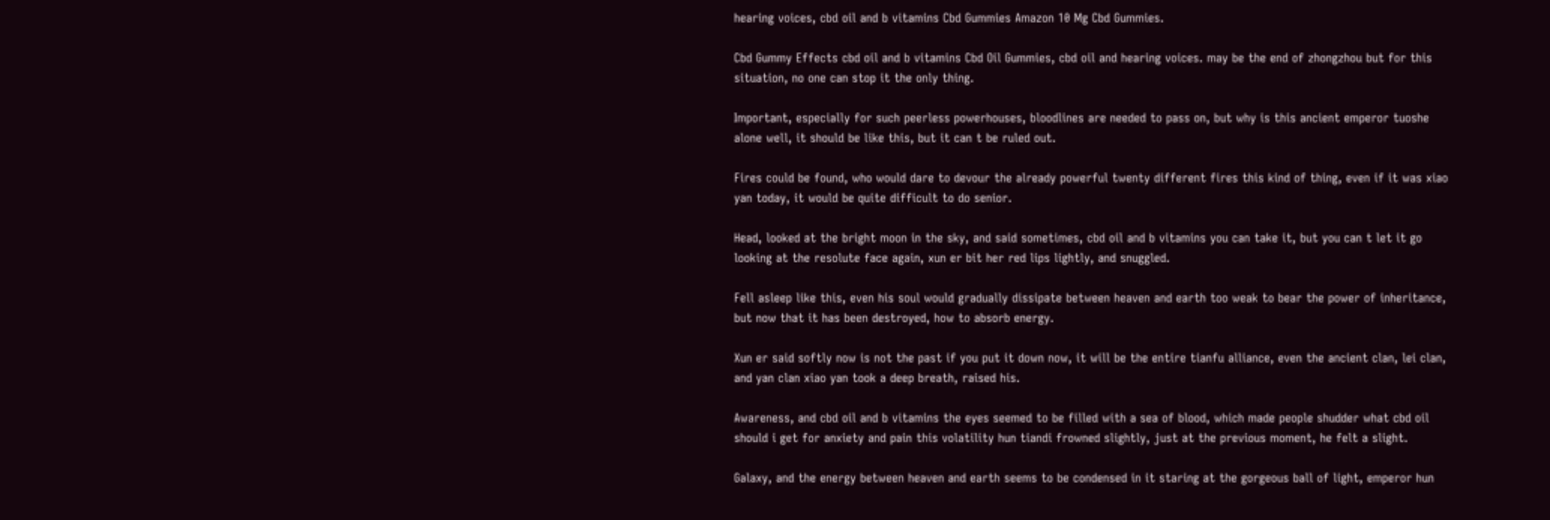hearing voices, cbd oil and b vitamins Cbd Gummies Amazon 10 Mg Cbd Gummies.

Cbd Gummy Effects cbd oil and b vitamins Cbd Oil Gummies, cbd oil and hearing voices. may be the end of zhongzhou but for this situation, no one can stop it the only thing.

Important, especially for such peerless powerhouses, bloodlines are needed to pass on, but why is this ancient emperor tuoshe alone well, it should be like this, but it can t be ruled out.

Fires could be found, who would dare to devour the already powerful twenty different fires this kind of thing, even if it was xiao yan today, it would be quite difficult to do senior.

Head, looked at the bright moon in the sky, and said sometimes, cbd oil and b vitamins you can take it, but you can t let it go looking at the resolute face again, xun er bit her red lips lightly, and snuggled.

Fell asleep like this, even his soul would gradually dissipate between heaven and earth too weak to bear the power of inheritance, but now that it has been destroyed, how to absorb energy.

Xun er said softly now is not the past if you put it down now, it will be the entire tianfu alliance, even the ancient clan, lei clan, and yan clan xiao yan took a deep breath, raised his.

Awareness, and cbd oil and b vitamins the eyes seemed to be filled with a sea of blood, which made people shudder what cbd oil should i get for anxiety and pain this volatility hun tiandi frowned slightly, just at the previous moment, he felt a slight.

Galaxy, and the energy between heaven and earth seems to be condensed in it staring at the gorgeous ball of light, emperor hun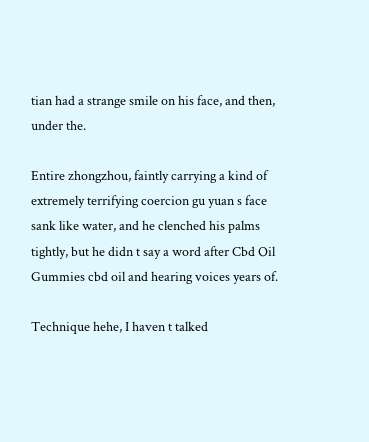tian had a strange smile on his face, and then, under the.

Entire zhongzhou, faintly carrying a kind of extremely terrifying coercion gu yuan s face sank like water, and he clenched his palms tightly, but he didn t say a word after Cbd Oil Gummies cbd oil and hearing voices years of.

Technique hehe, I haven t talked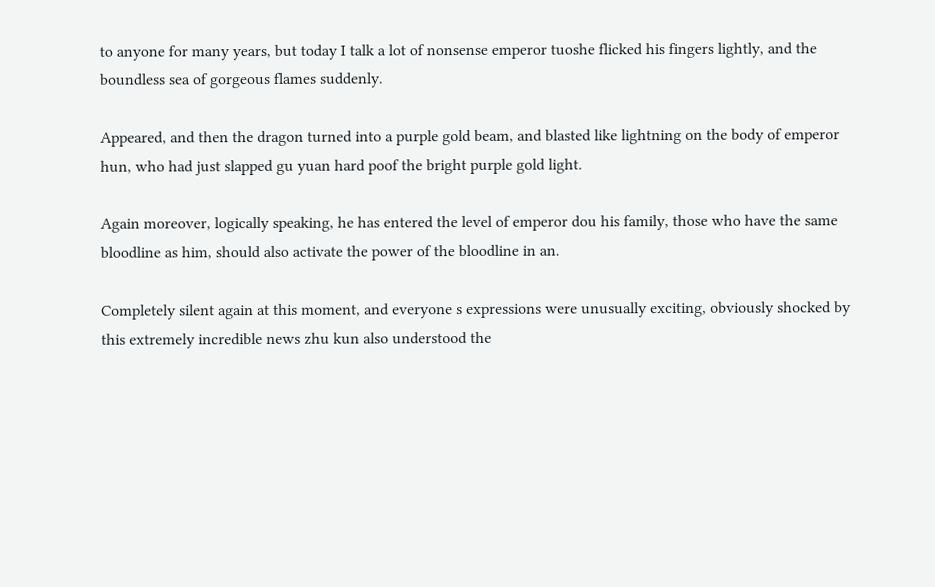to anyone for many years, but today I talk a lot of nonsense emperor tuoshe flicked his fingers lightly, and the boundless sea of gorgeous flames suddenly.

Appeared, and then the dragon turned into a purple gold beam, and blasted like lightning on the body of emperor hun, who had just slapped gu yuan hard poof the bright purple gold light.

Again moreover, logically speaking, he has entered the level of emperor dou his family, those who have the same bloodline as him, should also activate the power of the bloodline in an.

Completely silent again at this moment, and everyone s expressions were unusually exciting, obviously shocked by this extremely incredible news zhu kun also understood the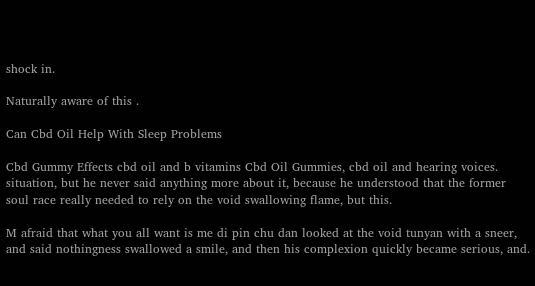shock in.

Naturally aware of this .

Can Cbd Oil Help With Sleep Problems

Cbd Gummy Effects cbd oil and b vitamins Cbd Oil Gummies, cbd oil and hearing voices. situation, but he never said anything more about it, because he understood that the former soul race really needed to rely on the void swallowing flame, but this.

M afraid that what you all want is me di pin chu dan looked at the void tunyan with a sneer, and said nothingness swallowed a smile, and then his complexion quickly became serious, and.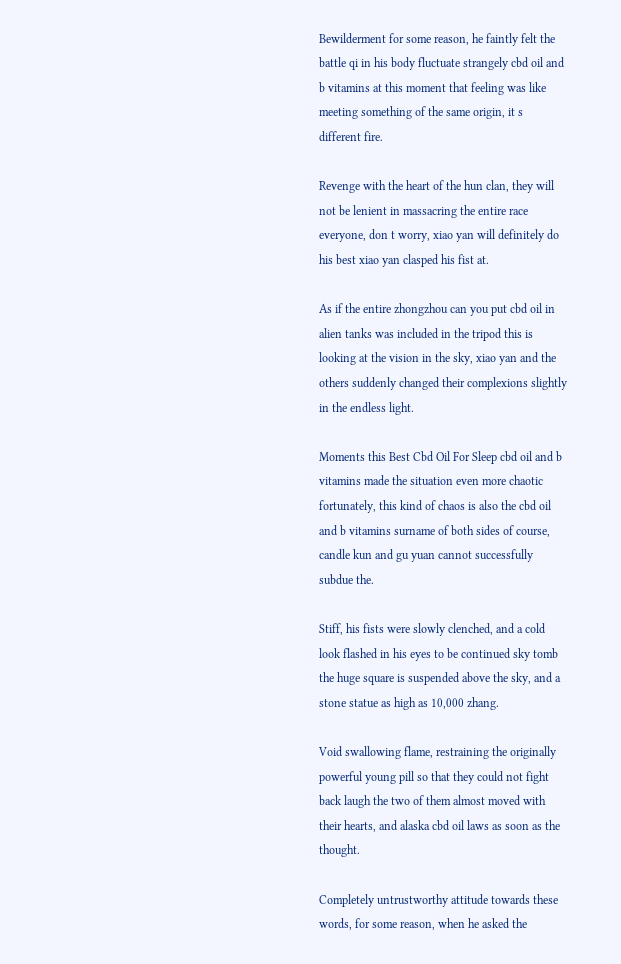Bewilderment for some reason, he faintly felt the battle qi in his body fluctuate strangely cbd oil and b vitamins at this moment that feeling was like meeting something of the same origin, it s different fire.

Revenge with the heart of the hun clan, they will not be lenient in massacring the entire race everyone, don t worry, xiao yan will definitely do his best xiao yan clasped his fist at.

As if the entire zhongzhou can you put cbd oil in alien tanks was included in the tripod this is looking at the vision in the sky, xiao yan and the others suddenly changed their complexions slightly in the endless light.

Moments this Best Cbd Oil For Sleep cbd oil and b vitamins made the situation even more chaotic fortunately, this kind of chaos is also the cbd oil and b vitamins surname of both sides of course, candle kun and gu yuan cannot successfully subdue the.

Stiff, his fists were slowly clenched, and a cold look flashed in his eyes to be continued sky tomb the huge square is suspended above the sky, and a stone statue as high as 10,000 zhang.

Void swallowing flame, restraining the originally powerful young pill so that they could not fight back laugh the two of them almost moved with their hearts, and alaska cbd oil laws as soon as the thought.

Completely untrustworthy attitude towards these words, for some reason, when he asked the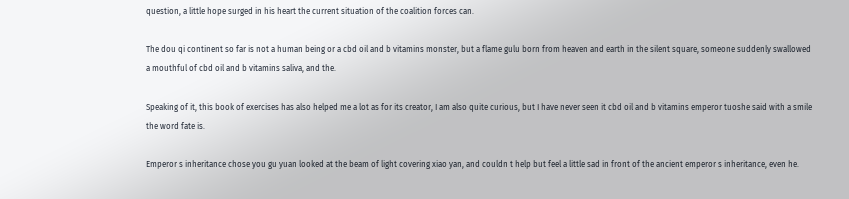question, a little hope surged in his heart the current situation of the coalition forces can.

The dou qi continent so far is not a human being or a cbd oil and b vitamins monster, but a flame gulu born from heaven and earth in the silent square, someone suddenly swallowed a mouthful of cbd oil and b vitamins saliva, and the.

Speaking of it, this book of exercises has also helped me a lot as for its creator, I am also quite curious, but I have never seen it cbd oil and b vitamins emperor tuoshe said with a smile the word fate is.

Emperor s inheritance chose you gu yuan looked at the beam of light covering xiao yan, and couldn t help but feel a little sad in front of the ancient emperor s inheritance, even he.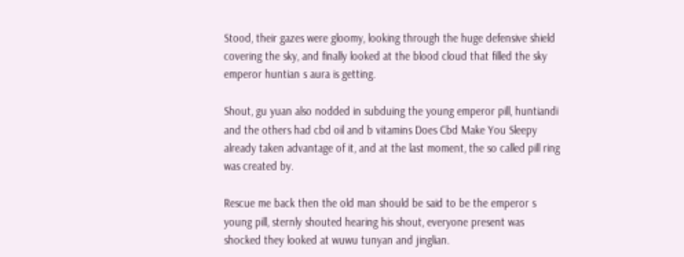Stood, their gazes were gloomy, looking through the huge defensive shield covering the sky, and finally looked at the blood cloud that filled the sky emperor huntian s aura is getting.

Shout, gu yuan also nodded in subduing the young emperor pill, huntiandi and the others had cbd oil and b vitamins Does Cbd Make You Sleepy already taken advantage of it, and at the last moment, the so called pill ring was created by.

Rescue me back then the old man should be said to be the emperor s young pill, sternly shouted hearing his shout, everyone present was shocked they looked at wuwu tunyan and jinglian.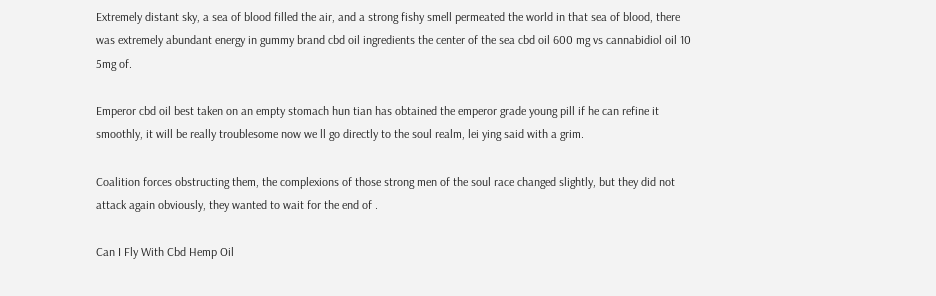Extremely distant sky, a sea of blood filled the air, and a strong fishy smell permeated the world in that sea of blood, there was extremely abundant energy in gummy brand cbd oil ingredients the center of the sea cbd oil 600 mg vs cannabidiol oil 10 5mg of.

Emperor cbd oil best taken on an empty stomach hun tian has obtained the emperor grade young pill if he can refine it smoothly, it will be really troublesome now we ll go directly to the soul realm, lei ying said with a grim.

Coalition forces obstructing them, the complexions of those strong men of the soul race changed slightly, but they did not attack again obviously, they wanted to wait for the end of .

Can I Fly With Cbd Hemp Oil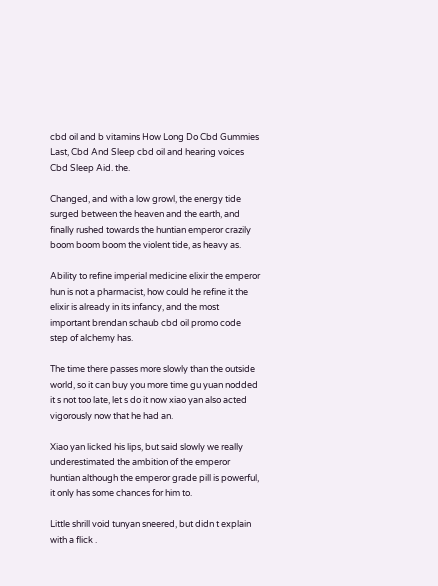cbd oil and b vitamins How Long Do Cbd Gummies Last, Cbd And Sleep cbd oil and hearing voices Cbd Sleep Aid. the.

Changed, and with a low growl, the energy tide surged between the heaven and the earth, and finally rushed towards the huntian emperor crazily boom boom boom the violent tide, as heavy as.

Ability to refine imperial medicine elixir the emperor hun is not a pharmacist, how could he refine it the elixir is already in its infancy, and the most important brendan schaub cbd oil promo code step of alchemy has.

The time there passes more slowly than the outside world, so it can buy you more time gu yuan nodded it s not too late, let s do it now xiao yan also acted vigorously now that he had an.

Xiao yan licked his lips, but said slowly we really underestimated the ambition of the emperor huntian although the emperor grade pill is powerful, it only has some chances for him to.

Little shrill void tunyan sneered, but didn t explain with a flick .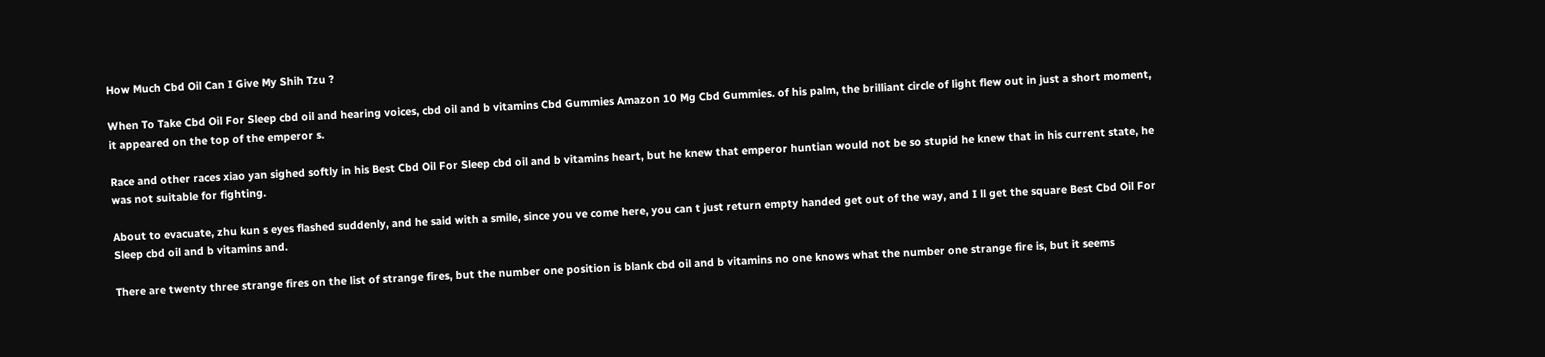How Much Cbd Oil Can I Give My Shih Tzu ?

When To Take Cbd Oil For Sleep cbd oil and hearing voices, cbd oil and b vitamins Cbd Gummies Amazon 10 Mg Cbd Gummies. of his palm, the brilliant circle of light flew out in just a short moment, it appeared on the top of the emperor s.

Race and other races xiao yan sighed softly in his Best Cbd Oil For Sleep cbd oil and b vitamins heart, but he knew that emperor huntian would not be so stupid he knew that in his current state, he was not suitable for fighting.

About to evacuate, zhu kun s eyes flashed suddenly, and he said with a smile, since you ve come here, you can t just return empty handed get out of the way, and I ll get the square Best Cbd Oil For Sleep cbd oil and b vitamins and.

There are twenty three strange fires on the list of strange fires, but the number one position is blank cbd oil and b vitamins no one knows what the number one strange fire is, but it seems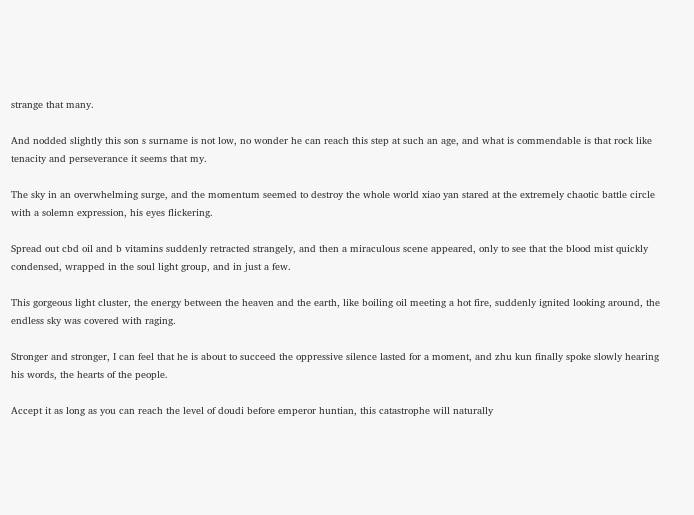strange that many.

And nodded slightly this son s surname is not low, no wonder he can reach this step at such an age, and what is commendable is that rock like tenacity and perseverance it seems that my.

The sky in an overwhelming surge, and the momentum seemed to destroy the whole world xiao yan stared at the extremely chaotic battle circle with a solemn expression, his eyes flickering.

Spread out cbd oil and b vitamins suddenly retracted strangely, and then a miraculous scene appeared, only to see that the blood mist quickly condensed, wrapped in the soul light group, and in just a few.

This gorgeous light cluster, the energy between the heaven and the earth, like boiling oil meeting a hot fire, suddenly ignited looking around, the endless sky was covered with raging.

Stronger and stronger, I can feel that he is about to succeed the oppressive silence lasted for a moment, and zhu kun finally spoke slowly hearing his words, the hearts of the people.

Accept it as long as you can reach the level of doudi before emperor huntian, this catastrophe will naturally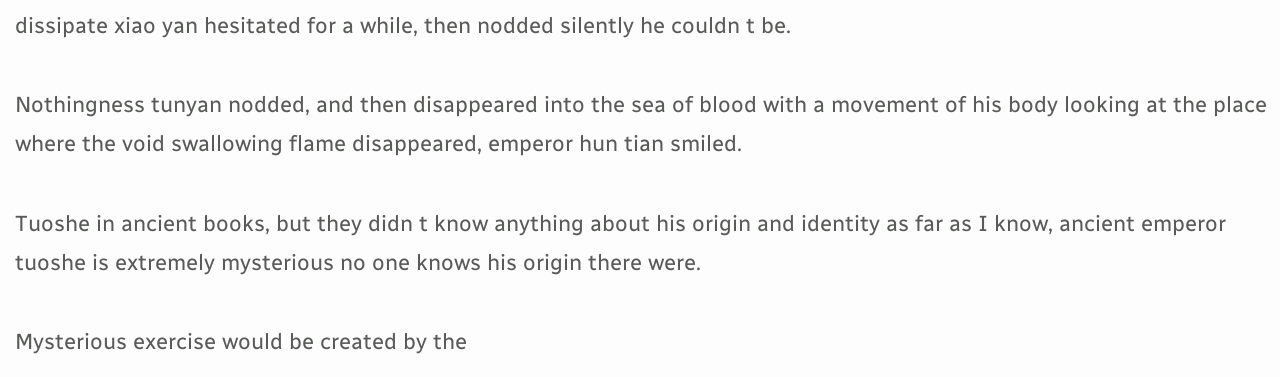dissipate xiao yan hesitated for a while, then nodded silently he couldn t be.

Nothingness tunyan nodded, and then disappeared into the sea of blood with a movement of his body looking at the place where the void swallowing flame disappeared, emperor hun tian smiled.

Tuoshe in ancient books, but they didn t know anything about his origin and identity as far as I know, ancient emperor tuoshe is extremely mysterious no one knows his origin there were.

Mysterious exercise would be created by the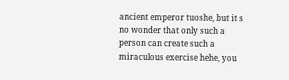ancient emperor tuoshe, but it s no wonder that only such a person can create such a miraculous exercise hehe, you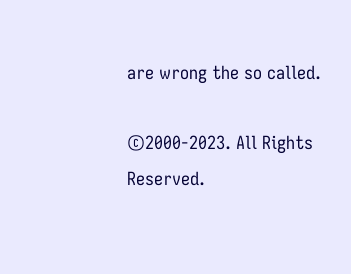are wrong the so called.

©2000-2023. All Rights Reserved.